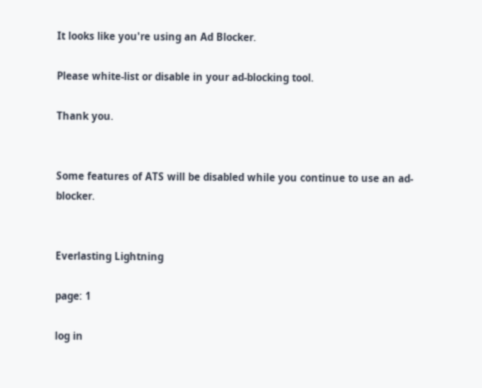It looks like you're using an Ad Blocker.

Please white-list or disable in your ad-blocking tool.

Thank you.


Some features of ATS will be disabled while you continue to use an ad-blocker.


Everlasting Lightning

page: 1

log in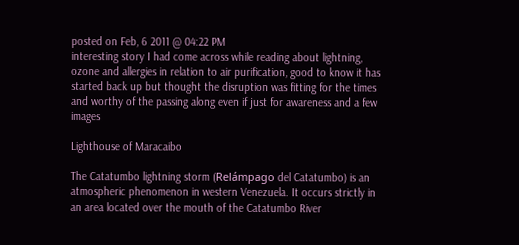posted on Feb, 6 2011 @ 04:22 PM
interesting story I had come across while reading about lightning, ozone and allergies in relation to air purification, good to know it has started back up but thought the disruption was fitting for the times and worthy of the passing along even if just for awareness and a few images

Lighthouse of Maracaibo

The Catatumbo lightning storm (Relámpago del Catatumbo) is an atmospheric phenomenon in western Venezuela. It occurs strictly in an area located over the mouth of the Catatumbo River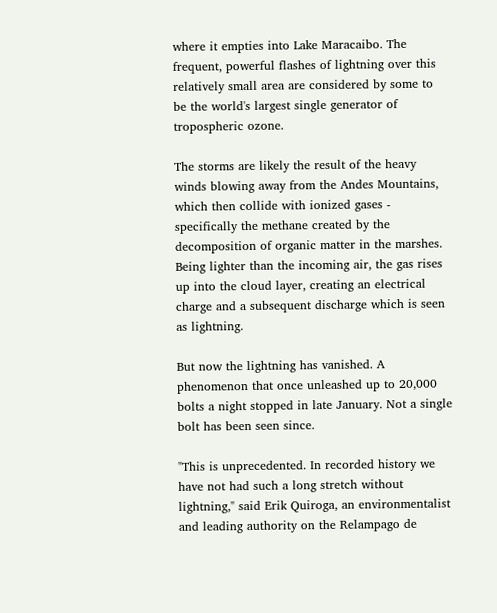where it empties into Lake Maracaibo. The frequent, powerful flashes of lightning over this relatively small area are considered by some to be the world's largest single generator of tropospheric ozone.

The storms are likely the result of the heavy winds blowing away from the Andes Mountains, which then collide with ionized gases - specifically the methane created by the decomposition of organic matter in the marshes. Being lighter than the incoming air, the gas rises up into the cloud layer, creating an electrical charge and a subsequent discharge which is seen as lightning.

But now the lightning has vanished. A phenomenon that once unleashed up to 20,000 bolts a night stopped in late January. Not a single bolt has been seen since.

"This is unprecedented. In recorded history we have not had such a long stretch without lightning," said Erik Quiroga, an environmentalist and leading authority on the Relampago de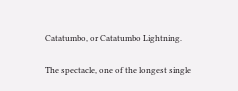Catatumbo, or Catatumbo Lightning.

The spectacle, one of the longest single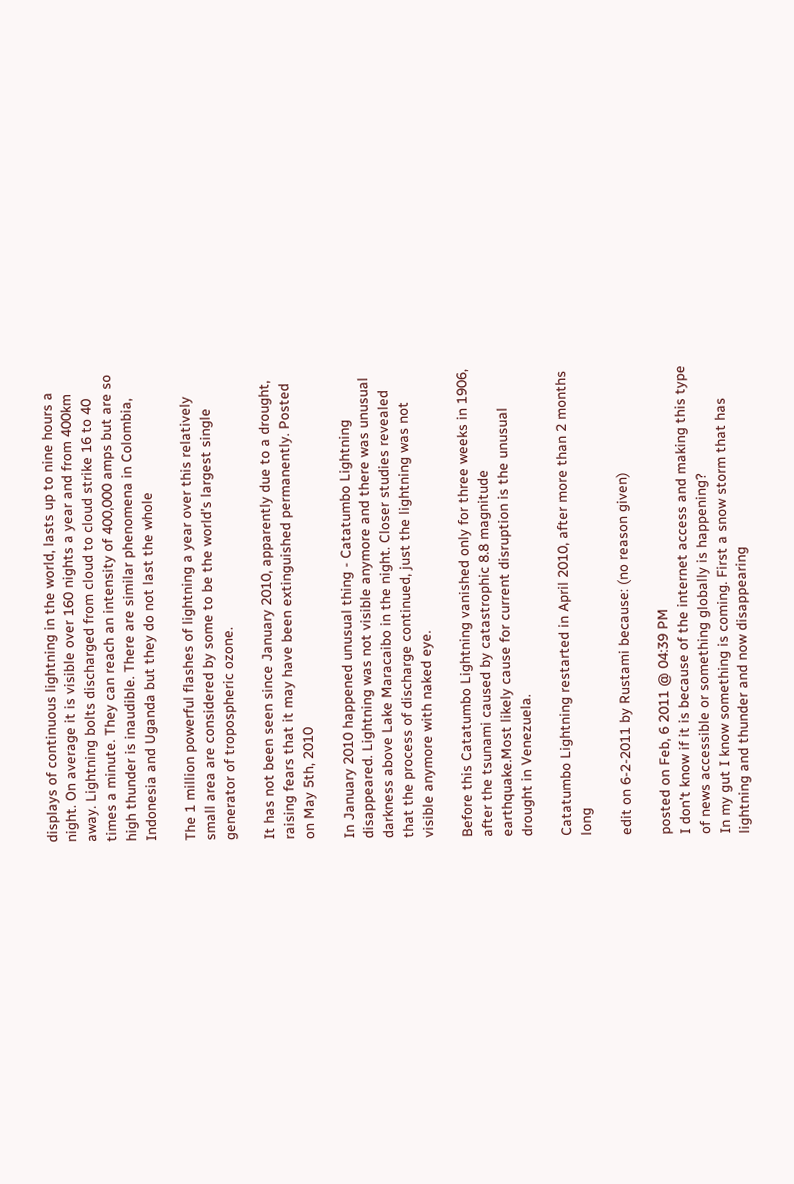displays of continuous lightning in the world, lasts up to nine hours a night. On average it is visible over 160 nights a year and from 400km away. Lightning bolts discharged from cloud to cloud strike 16 to 40 times a minute. They can reach an intensity of 400,000 amps but are so high thunder is inaudible. There are similar phenomena in Colombia, Indonesia and Uganda but they do not last the whole

The 1 million powerful flashes of lightning a year over this relatively small area are considered by some to be the world’s largest single generator of tropospheric ozone.

It has not been seen since January 2010, apparently due to a drought, raising fears that it may have been extinguished permanently. Posted on May 5th, 2010

In January 2010 happened unusual thing - Catatumbo Lightning disappeared. Lightning was not visible anymore and there was unusual darkness above Lake Maracaibo in the night. Closer studies revealed that the process of discharge continued, just the lightning was not visible anymore with naked eye.

Before this Catatumbo Lightning vanished only for three weeks in 1906, after the tsunami caused by catastrophic 8.8 magnitude earthquake.Most likely cause for current disruption is the unusual drought in Venezuela.

Catatumbo Lightning restarted in April 2010, after more than 2 months long

edit on 6-2-2011 by Rustami because: (no reason given)

posted on Feb, 6 2011 @ 04:39 PM
I don't know if it is because of the internet access and making this type of news accessible or something globally is happening?
In my gut I know something is coming. First a snow storm that has lightning and thunder and now disappearing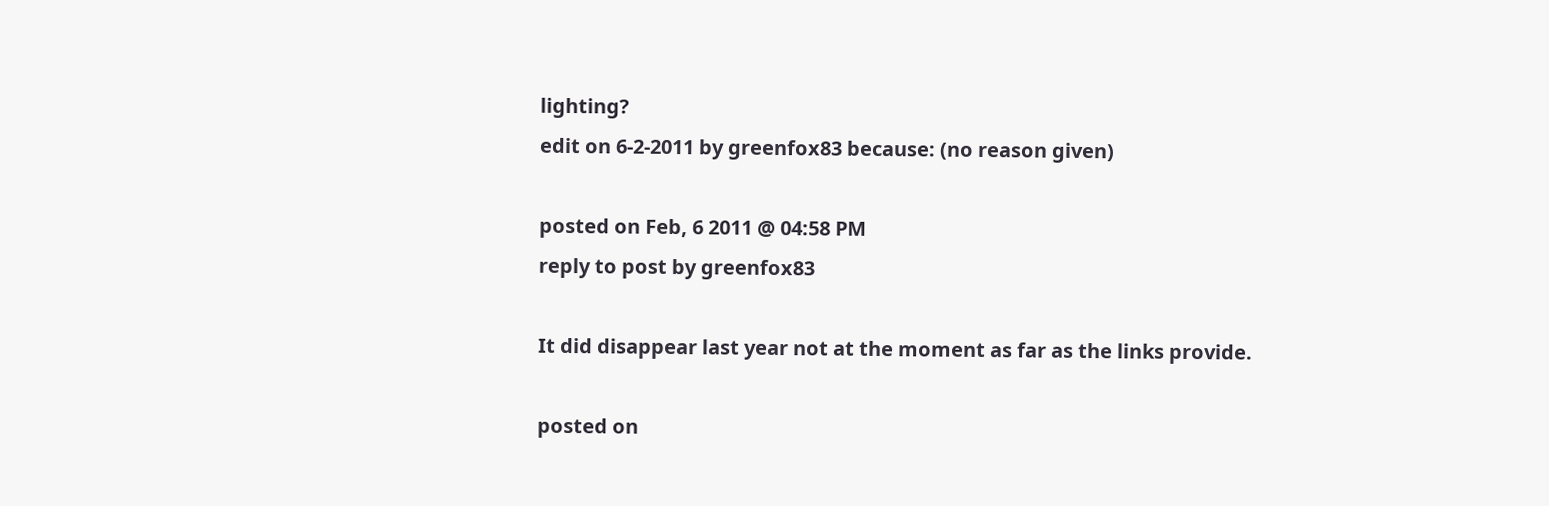lighting?
edit on 6-2-2011 by greenfox83 because: (no reason given)

posted on Feb, 6 2011 @ 04:58 PM
reply to post by greenfox83

It did disappear last year not at the moment as far as the links provide.

posted on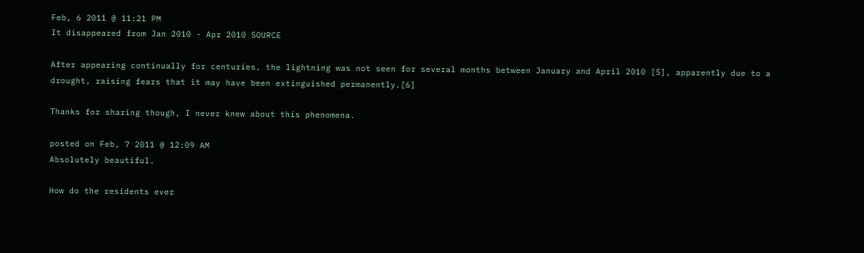Feb, 6 2011 @ 11:21 PM
It disappeared from Jan 2010 - Apr 2010 SOURCE

After appearing continually for centuries, the lightning was not seen for several months between January and April 2010 [5], apparently due to a drought, raising fears that it may have been extinguished permanently.[6]

Thanks for sharing though, I never knew about this phenomena.

posted on Feb, 7 2011 @ 12:09 AM
Absolutely beautiful.

How do the residents ever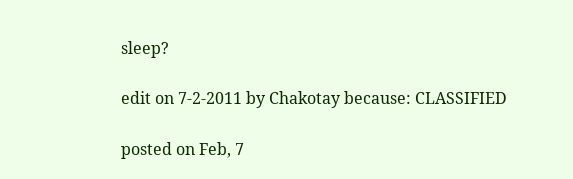sleep?

edit on 7-2-2011 by Chakotay because: CLASSIFIED

posted on Feb, 7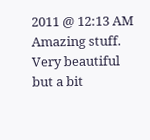2011 @ 12:13 AM
Amazing stuff. Very beautiful but a bit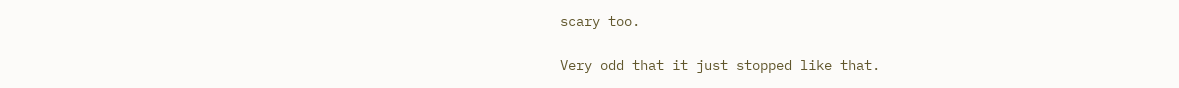scary too.

Very odd that it just stopped like that.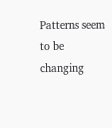Patterns seem to be changing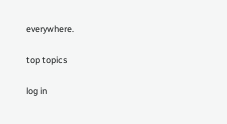everywhere.

top topics

log in